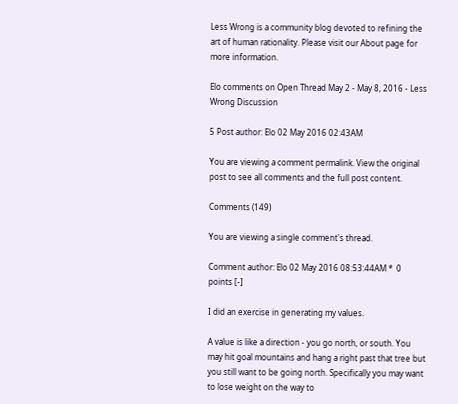Less Wrong is a community blog devoted to refining the art of human rationality. Please visit our About page for more information.

Elo comments on Open Thread May 2 - May 8, 2016 - Less Wrong Discussion

5 Post author: Elo 02 May 2016 02:43AM

You are viewing a comment permalink. View the original post to see all comments and the full post content.

Comments (149)

You are viewing a single comment's thread.

Comment author: Elo 02 May 2016 08:53:44AM *  0 points [-]

I did an exercise in generating my values.

A value is like a direction - you go north, or south. You may hit goal mountains and hang a right past that tree but you still want to be going north. Specifically you may want to lose weight on the way to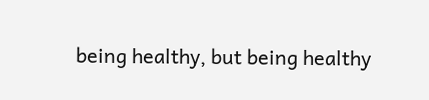being healthy, but being healthy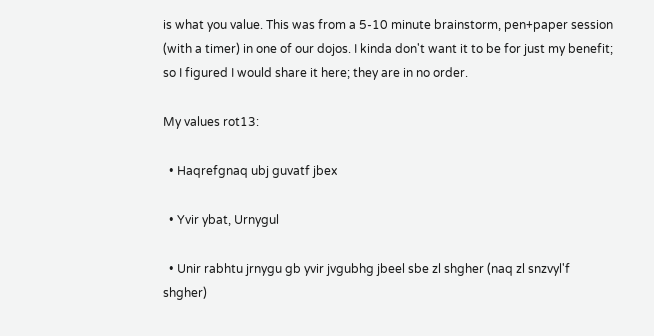is what you value. This was from a 5-10 minute brainstorm, pen+paper session (with a timer) in one of our dojos. I kinda don't want it to be for just my benefit; so I figured I would share it here; they are in no order.

My values rot13:

  • Haqrefgnaq ubj guvatf jbex

  • Yvir ybat, Urnygul

  • Unir rabhtu jrnygu gb yvir jvgubhg jbeel sbe zl shgher (naq zl snzvyl'f shgher)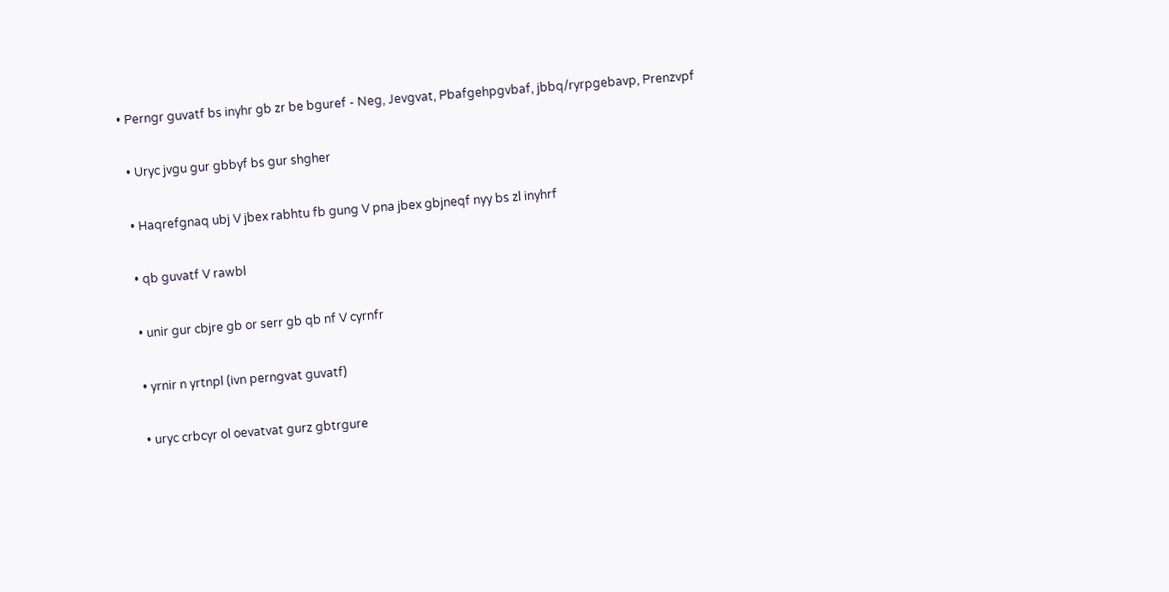• Perngr guvatf bs inyhr gb zr be bguref - Neg, Jevgvat, Pbafgehpgvbaf, jbbq/ryrpgebavp, Prenzvpf

  • Uryc jvgu gur gbbyf bs gur shgher

  • Haqrefgnaq ubj V jbex rabhtu fb gung V pna jbex gbjneqf nyy bs zl inyhrf

  • qb guvatf V rawbl

  • unir gur cbjre gb or serr gb qb nf V cyrnfr

  • yrnir n yrtnpl (ivn perngvat guvatf)

  • uryc crbcyr ol oevatvat gurz gbtrgure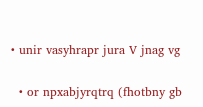• unir vasyhrapr jura V jnag vg

  • or npxabjyrqtrq (fhotbny gb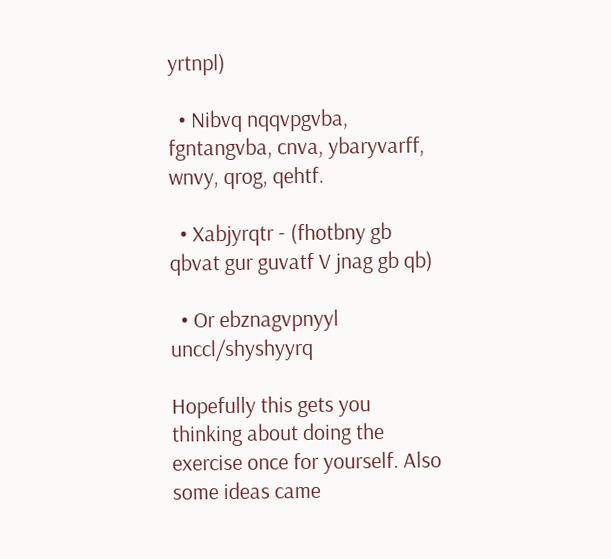yrtnpl)

  • Nibvq nqqvpgvba, fgntangvba, cnva, ybaryvarff, wnvy, qrog, qehtf.

  • Xabjyrqtr - (fhotbny gb qbvat gur guvatf V jnag gb qb)

  • Or ebznagvpnyyl unccl/shyshyyrq

Hopefully this gets you thinking about doing the exercise once for yourself. Also some ideas came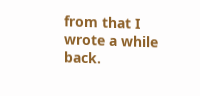from that I wrote a while back.